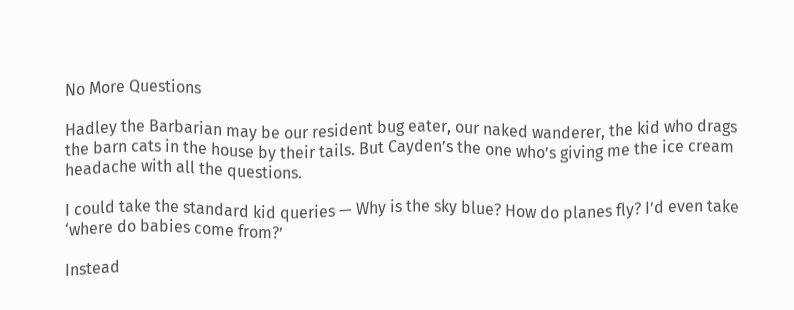No More Questions

Hadley the Barbarian may be our resident bug eater, our naked wanderer, the kid who drags the barn cats in the house by their tails. But Cayden’s the one who’s giving me the ice cream headache with all the questions.

I could take the standard kid queries — Why is the sky blue? How do planes fly? I’d even take ‘where do babies come from?’

Instead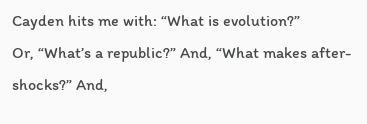Cayden hits me with: “What is evolution?”
Or, “What’s a republic?” And, “What makes after-shocks?” And,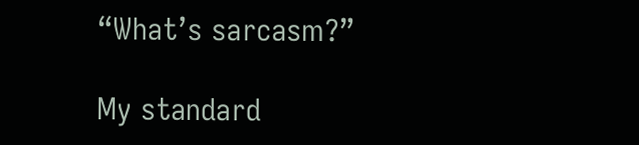“What’s sarcasm?”

My standard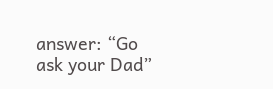answer: “Go ask your Dad”